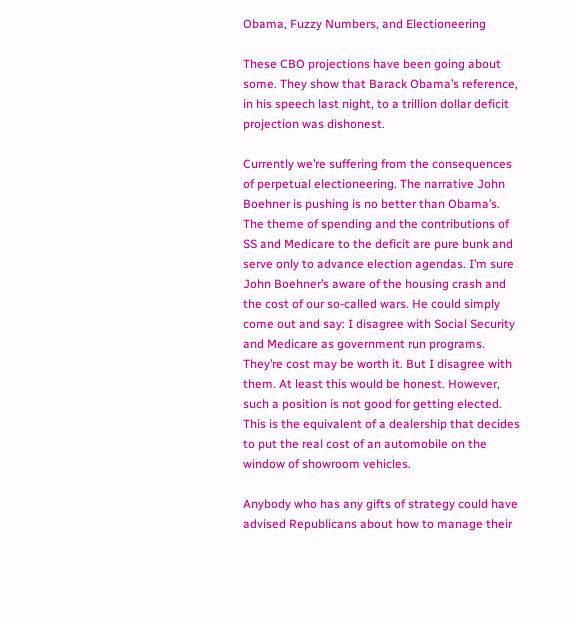Obama, Fuzzy Numbers, and Electioneering

These CBO projections have been going about some. They show that Barack Obama’s reference, in his speech last night, to a trillion dollar deficit projection was dishonest.

Currently we’re suffering from the consequences of perpetual electioneering. The narrative John Boehner is pushing is no better than Obama’s. The theme of spending and the contributions of SS and Medicare to the deficit are pure bunk and serve only to advance election agendas. I’m sure John Boehner’s aware of the housing crash and the cost of our so-called wars. He could simply come out and say: I disagree with Social Security and Medicare as government run programs. They’re cost may be worth it. But I disagree with them. At least this would be honest. However, such a position is not good for getting elected. This is the equivalent of a dealership that decides to put the real cost of an automobile on the window of showroom vehicles.

Anybody who has any gifts of strategy could have advised Republicans about how to manage their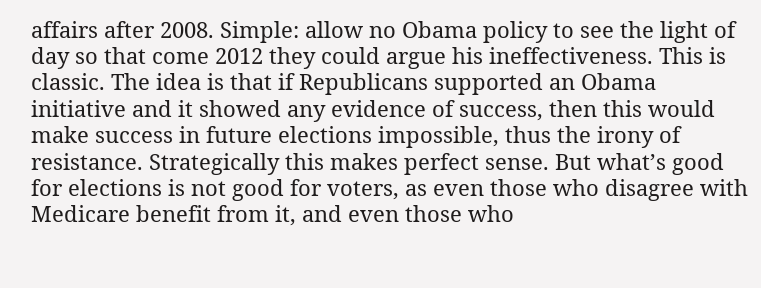affairs after 2008. Simple: allow no Obama policy to see the light of day so that come 2012 they could argue his ineffectiveness. This is classic. The idea is that if Republicans supported an Obama initiative and it showed any evidence of success, then this would make success in future elections impossible, thus the irony of resistance. Strategically this makes perfect sense. But what’s good for elections is not good for voters, as even those who disagree with Medicare benefit from it, and even those who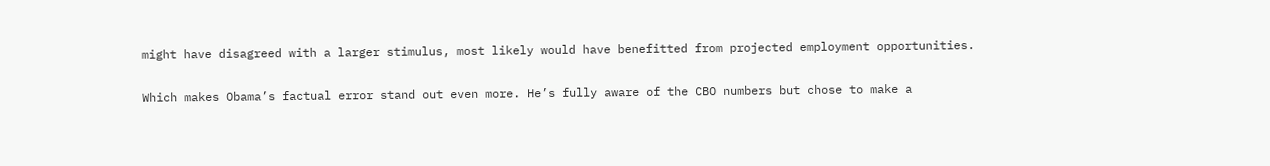might have disagreed with a larger stimulus, most likely would have benefitted from projected employment opportunities.

Which makes Obama’s factual error stand out even more. He’s fully aware of the CBO numbers but chose to make a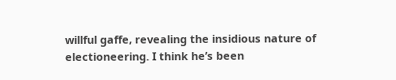willful gaffe, revealing the insidious nature of electioneering. I think he’s been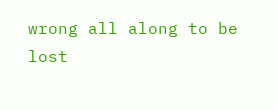wrong all along to be lost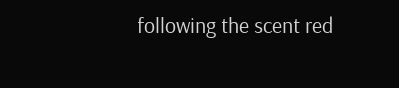following the scent red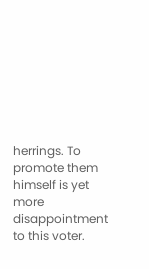herrings. To promote them himself is yet more disappointment to this voter.